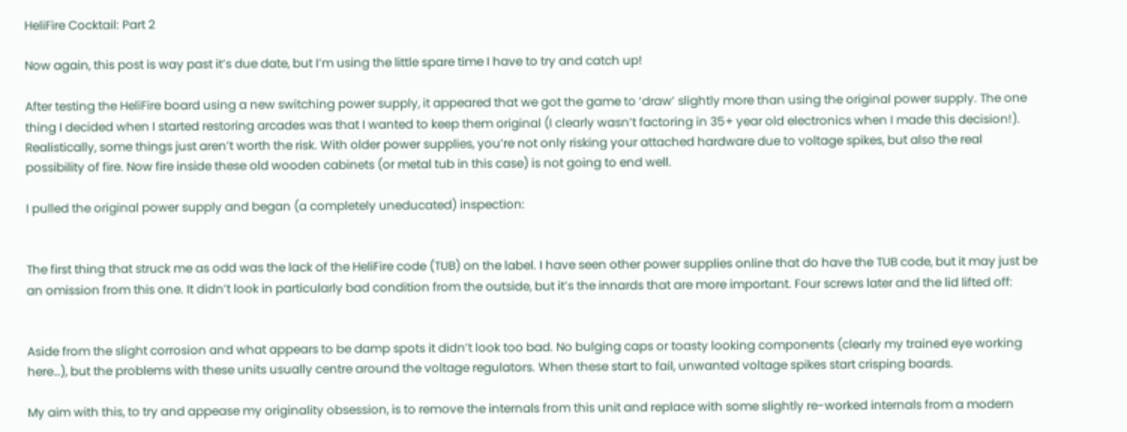HeliFire Cocktail: Part 2

Now again, this post is way past it’s due date, but I’m using the little spare time I have to try and catch up!

After testing the HeliFire board using a new switching power supply, it appeared that we got the game to ‘draw’ slightly more than using the original power supply. The one thing I decided when I started restoring arcades was that I wanted to keep them original (I clearly wasn’t factoring in 35+ year old electronics when I made this decision!). Realistically, some things just aren’t worth the risk. With older power supplies, you’re not only risking your attached hardware due to voltage spikes, but also the real possibility of fire. Now fire inside these old wooden cabinets (or metal tub in this case) is not going to end well.

I pulled the original power supply and began (a completely uneducated) inspection:


The first thing that struck me as odd was the lack of the HeliFire code (TUB) on the label. I have seen other power supplies online that do have the TUB code, but it may just be an omission from this one. It didn’t look in particularly bad condition from the outside, but it’s the innards that are more important. Four screws later and the lid lifted off:


Aside from the slight corrosion and what appears to be damp spots it didn’t look too bad. No bulging caps or toasty looking components (clearly my trained eye working here…), but the problems with these units usually centre around the voltage regulators. When these start to fail, unwanted voltage spikes start crisping boards.

My aim with this, to try and appease my originality obsession, is to remove the internals from this unit and replace with some slightly re-worked internals from a modern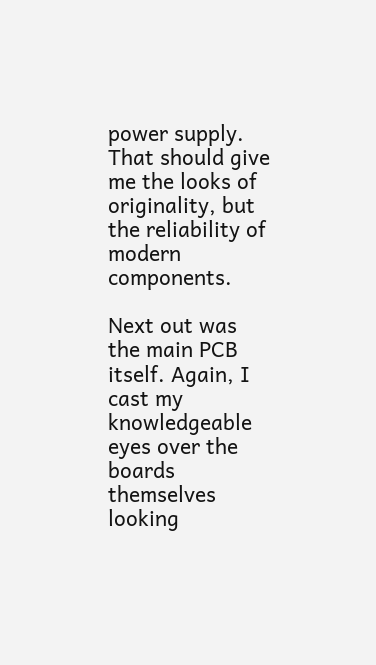power supply. That should give me the looks of originality, but the reliability of modern components.

Next out was the main PCB itself. Again, I cast my knowledgeable eyes over the boards themselves looking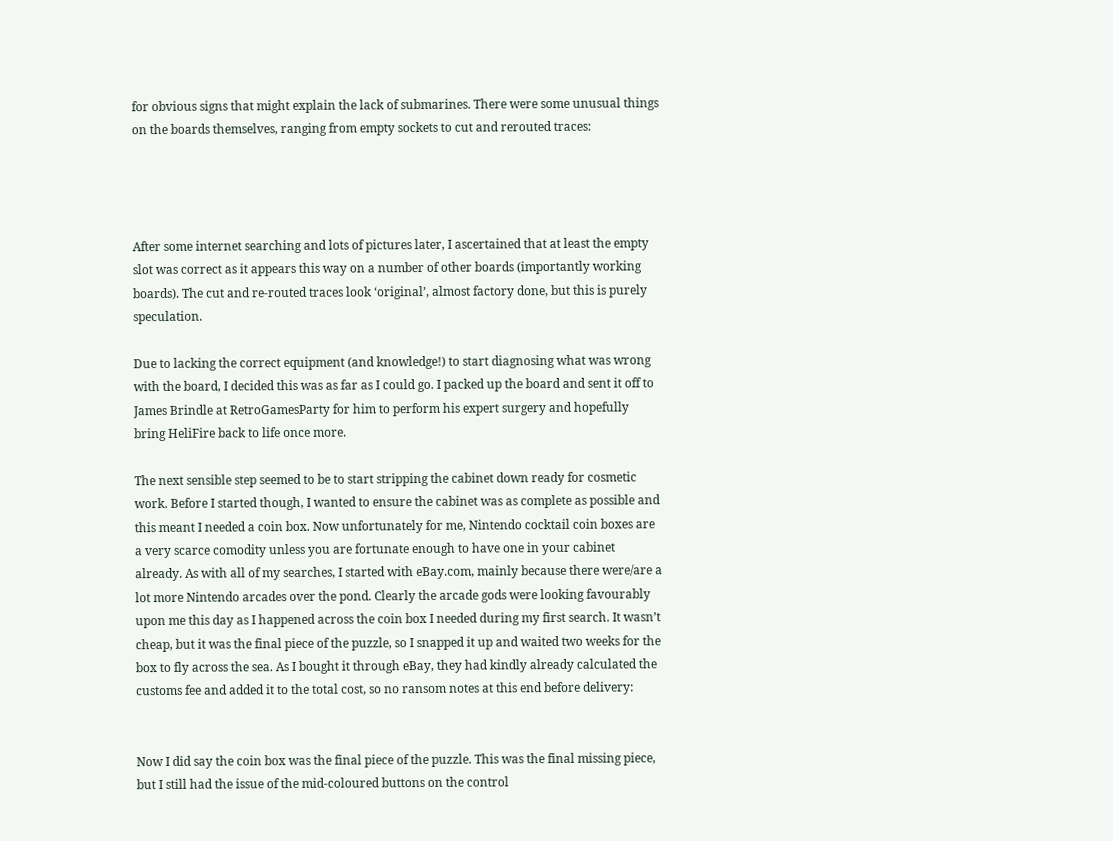for obvious signs that might explain the lack of submarines. There were some unusual things on the boards themselves, ranging from empty sockets to cut and rerouted traces:




After some internet searching and lots of pictures later, I ascertained that at least the empty slot was correct as it appears this way on a number of other boards (importantly working boards). The cut and re-routed traces look ‘original’, almost factory done, but this is purely speculation.

Due to lacking the correct equipment (and knowledge!) to start diagnosing what was wrong with the board, I decided this was as far as I could go. I packed up the board and sent it off to James Brindle at RetroGamesParty for him to perform his expert surgery and hopefully bring HeliFire back to life once more.

The next sensible step seemed to be to start stripping the cabinet down ready for cosmetic work. Before I started though, I wanted to ensure the cabinet was as complete as possible and this meant I needed a coin box. Now unfortunately for me, Nintendo cocktail coin boxes are a very scarce comodity unless you are fortunate enough to have one in your cabinet already. As with all of my searches, I started with eBay.com, mainly because there were/are a lot more Nintendo arcades over the pond. Clearly the arcade gods were looking favourably upon me this day as I happened across the coin box I needed during my first search. It wasn’t cheap, but it was the final piece of the puzzle, so I snapped it up and waited two weeks for the box to fly across the sea. As I bought it through eBay, they had kindly already calculated the customs fee and added it to the total cost, so no ransom notes at this end before delivery:


Now I did say the coin box was the final piece of the puzzle. This was the final missing piece, but I still had the issue of the mid-coloured buttons on the control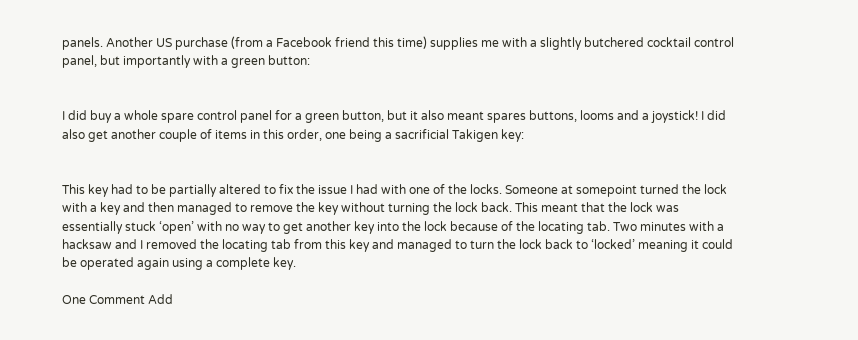panels. Another US purchase (from a Facebook friend this time) supplies me with a slightly butchered cocktail control panel, but importantly with a green button:


I did buy a whole spare control panel for a green button, but it also meant spares buttons, looms and a joystick! I did also get another couple of items in this order, one being a sacrificial Takigen key:


This key had to be partially altered to fix the issue I had with one of the locks. Someone at somepoint turned the lock with a key and then managed to remove the key without turning the lock back. This meant that the lock was essentially stuck ‘open’ with no way to get another key into the lock because of the locating tab. Two minutes with a hacksaw and I removed the locating tab from this key and managed to turn the lock back to ‘locked’ meaning it could be operated again using a complete key.

One Comment Add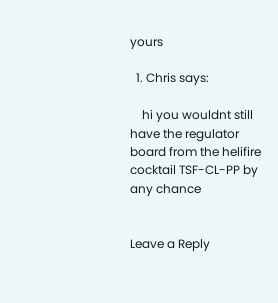yours

  1. Chris says:

    hi you wouldnt still have the regulator board from the helifire cocktail TSF-CL-PP by any chance


Leave a Reply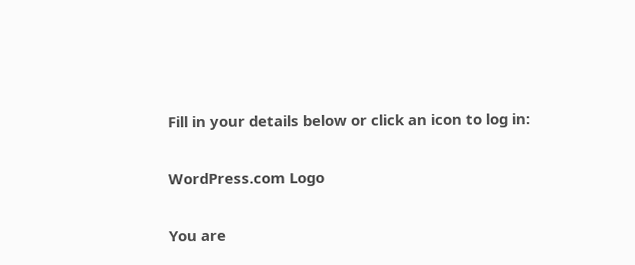Fill in your details below or click an icon to log in:

WordPress.com Logo

You are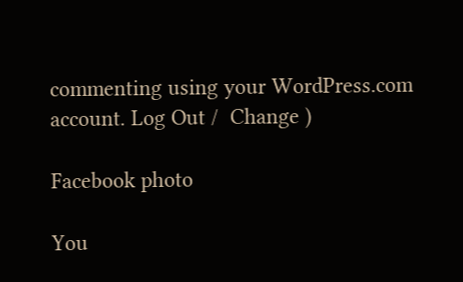commenting using your WordPress.com account. Log Out /  Change )

Facebook photo

You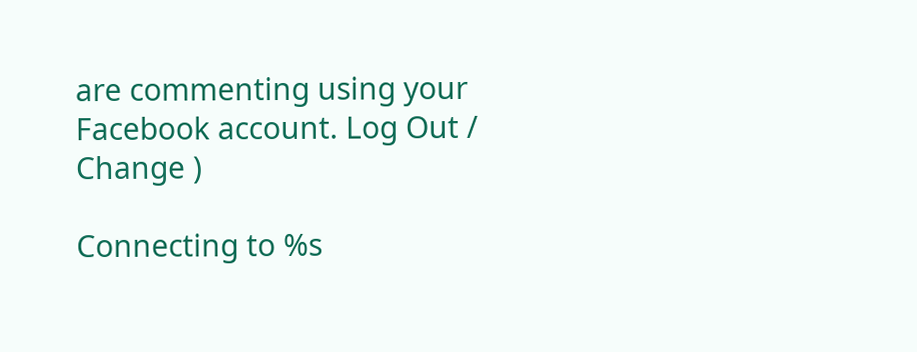are commenting using your Facebook account. Log Out /  Change )

Connecting to %s